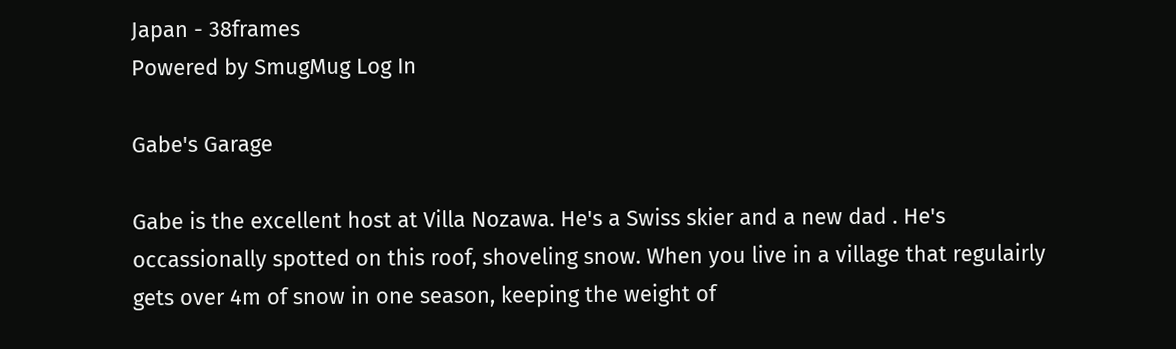Japan - 38frames
Powered by SmugMug Log In

Gabe's Garage

Gabe is the excellent host at Villa Nozawa. He's a Swiss skier and a new dad . He's occassionally spotted on this roof, shoveling snow. When you live in a village that regulairly gets over 4m of snow in one season, keeping the weight of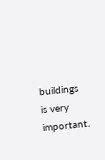buildings is very important.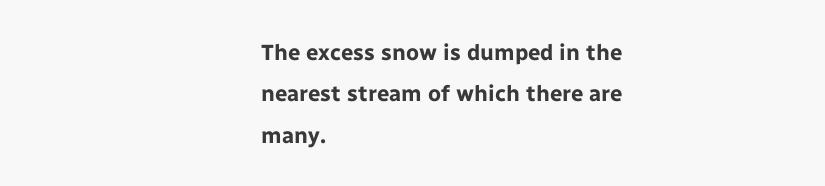The excess snow is dumped in the nearest stream of which there are many.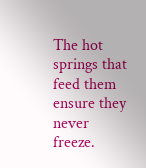The hot springs that feed them ensure they never freeze.